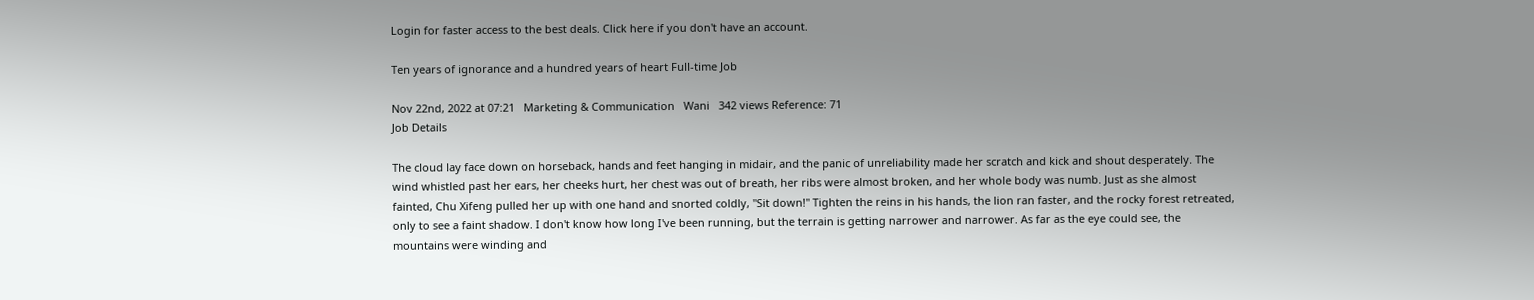Login for faster access to the best deals. Click here if you don't have an account.

Ten years of ignorance and a hundred years of heart Full-time Job

Nov 22nd, 2022 at 07:21   Marketing & Communication   Wani   342 views Reference: 71
Job Details

The cloud lay face down on horseback, hands and feet hanging in midair, and the panic of unreliability made her scratch and kick and shout desperately. The wind whistled past her ears, her cheeks hurt, her chest was out of breath, her ribs were almost broken, and her whole body was numb. Just as she almost fainted, Chu Xifeng pulled her up with one hand and snorted coldly, "Sit down!" Tighten the reins in his hands, the lion ran faster, and the rocky forest retreated, only to see a faint shadow. I don't know how long I've been running, but the terrain is getting narrower and narrower. As far as the eye could see, the mountains were winding and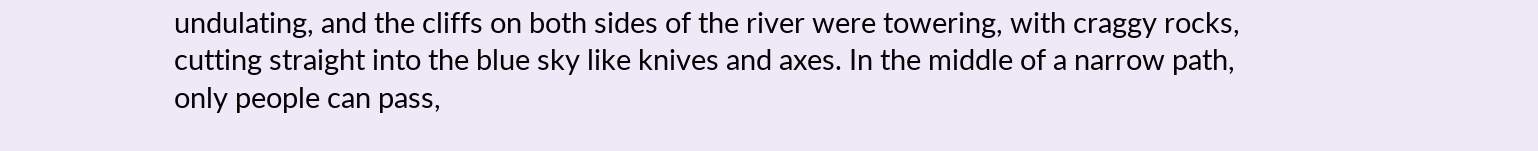undulating, and the cliffs on both sides of the river were towering, with craggy rocks, cutting straight into the blue sky like knives and axes. In the middle of a narrow path, only people can pass,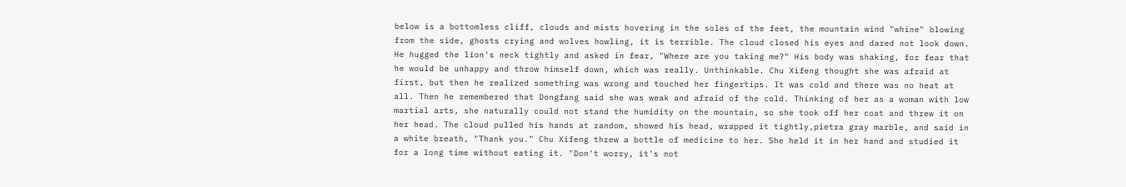below is a bottomless cliff, clouds and mists hovering in the soles of the feet, the mountain wind "whine" blowing from the side, ghosts crying and wolves howling, it is terrible. The cloud closed his eyes and dared not look down. He hugged the lion's neck tightly and asked in fear, "Where are you taking me?" His body was shaking, for fear that he would be unhappy and throw himself down, which was really. Unthinkable. Chu Xifeng thought she was afraid at first, but then he realized something was wrong and touched her fingertips. It was cold and there was no heat at all. Then he remembered that Dongfang said she was weak and afraid of the cold. Thinking of her as a woman with low martial arts, she naturally could not stand the humidity on the mountain, so she took off her coat and threw it on her head. The cloud pulled his hands at random, showed his head, wrapped it tightly,pietra gray marble, and said in a white breath, "Thank you." Chu Xifeng threw a bottle of medicine to her. She held it in her hand and studied it for a long time without eating it. "Don't worry, it's not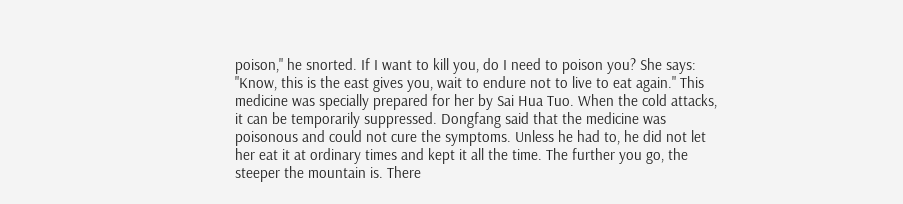poison," he snorted. If I want to kill you, do I need to poison you? She says: "Know, this is the east gives you, wait to endure not to live to eat again." This medicine was specially prepared for her by Sai Hua Tuo. When the cold attacks, it can be temporarily suppressed. Dongfang said that the medicine was poisonous and could not cure the symptoms. Unless he had to, he did not let her eat it at ordinary times and kept it all the time. The further you go, the steeper the mountain is. There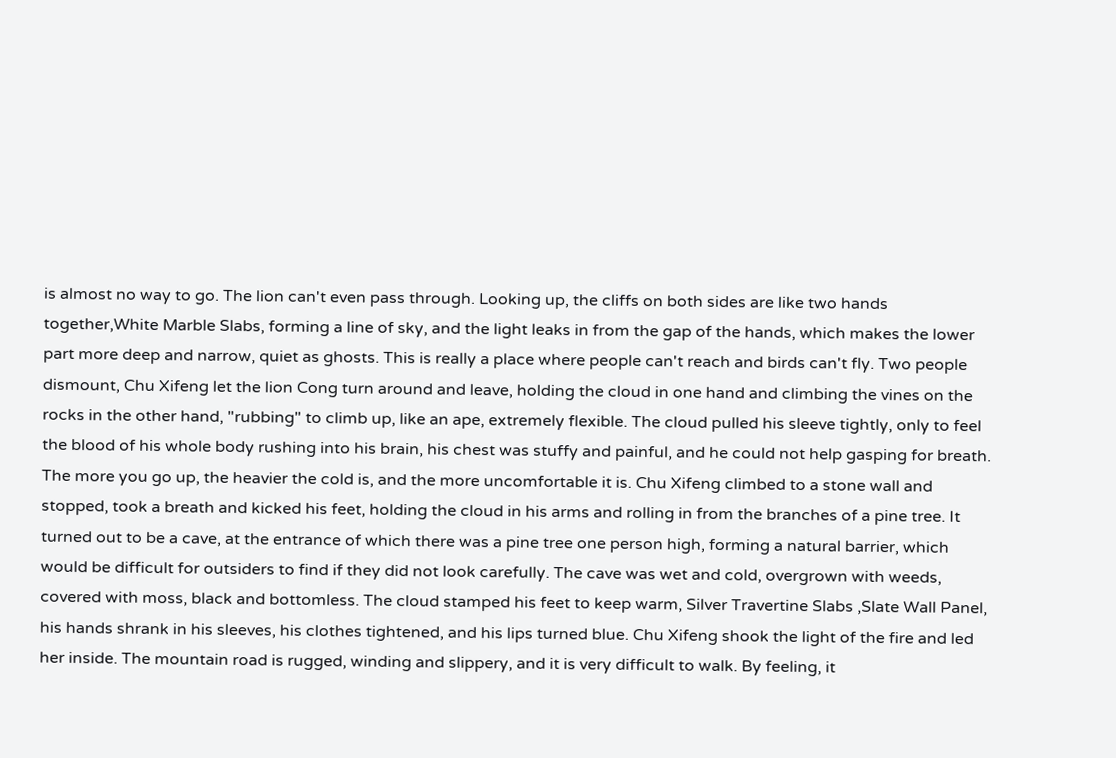is almost no way to go. The lion can't even pass through. Looking up, the cliffs on both sides are like two hands together,White Marble Slabs, forming a line of sky, and the light leaks in from the gap of the hands, which makes the lower part more deep and narrow, quiet as ghosts. This is really a place where people can't reach and birds can't fly. Two people dismount, Chu Xifeng let the lion Cong turn around and leave, holding the cloud in one hand and climbing the vines on the rocks in the other hand, "rubbing" to climb up, like an ape, extremely flexible. The cloud pulled his sleeve tightly, only to feel the blood of his whole body rushing into his brain, his chest was stuffy and painful, and he could not help gasping for breath. The more you go up, the heavier the cold is, and the more uncomfortable it is. Chu Xifeng climbed to a stone wall and stopped, took a breath and kicked his feet, holding the cloud in his arms and rolling in from the branches of a pine tree. It turned out to be a cave, at the entrance of which there was a pine tree one person high, forming a natural barrier, which would be difficult for outsiders to find if they did not look carefully. The cave was wet and cold, overgrown with weeds, covered with moss, black and bottomless. The cloud stamped his feet to keep warm, Silver Travertine Slabs ,Slate Wall Panel, his hands shrank in his sleeves, his clothes tightened, and his lips turned blue. Chu Xifeng shook the light of the fire and led her inside. The mountain road is rugged, winding and slippery, and it is very difficult to walk. By feeling, it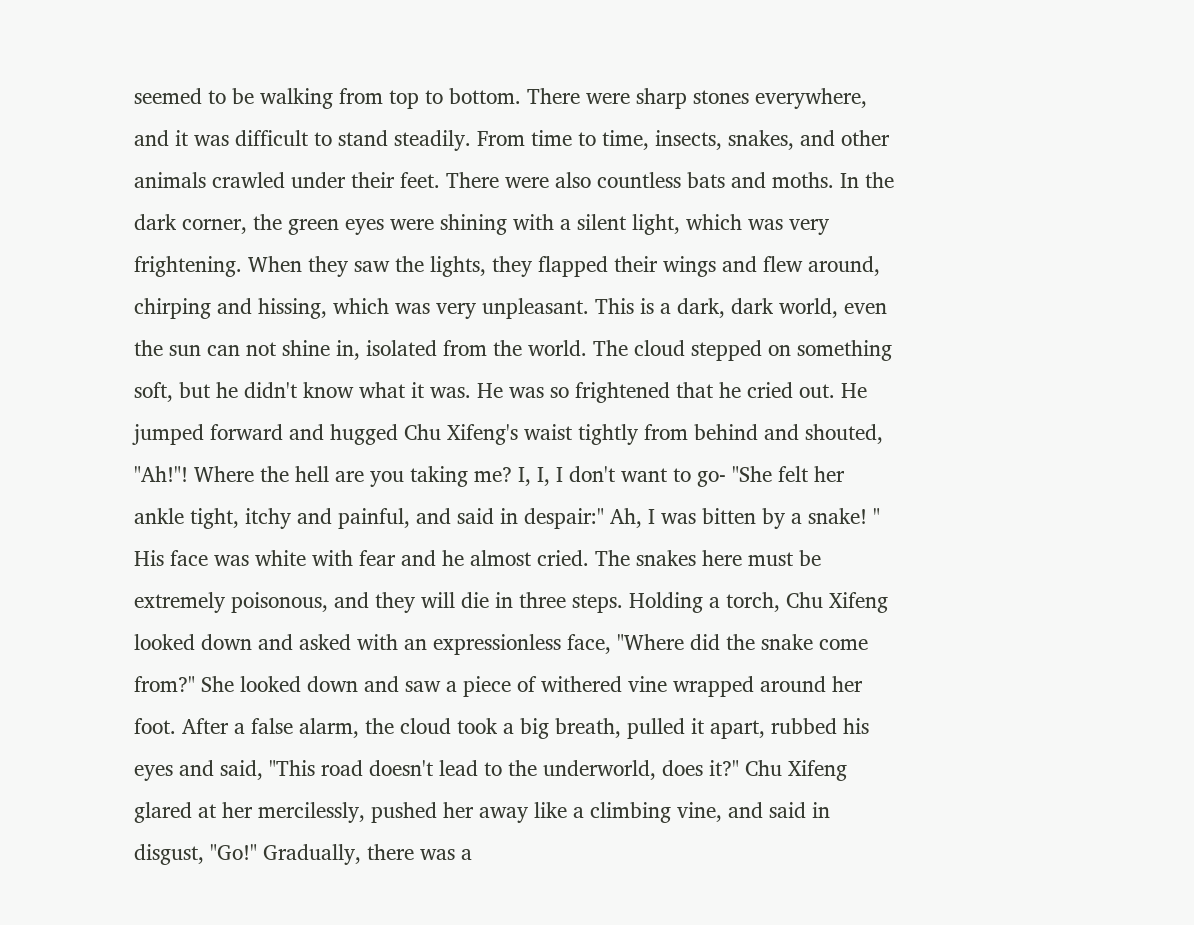seemed to be walking from top to bottom. There were sharp stones everywhere, and it was difficult to stand steadily. From time to time, insects, snakes, and other animals crawled under their feet. There were also countless bats and moths. In the dark corner, the green eyes were shining with a silent light, which was very frightening. When they saw the lights, they flapped their wings and flew around, chirping and hissing, which was very unpleasant. This is a dark, dark world, even the sun can not shine in, isolated from the world. The cloud stepped on something soft, but he didn't know what it was. He was so frightened that he cried out. He jumped forward and hugged Chu Xifeng's waist tightly from behind and shouted, "Ah!"! Where the hell are you taking me? I, I, I don't want to go- "She felt her ankle tight, itchy and painful, and said in despair:" Ah, I was bitten by a snake! " His face was white with fear and he almost cried. The snakes here must be extremely poisonous, and they will die in three steps. Holding a torch, Chu Xifeng looked down and asked with an expressionless face, "Where did the snake come from?" She looked down and saw a piece of withered vine wrapped around her foot. After a false alarm, the cloud took a big breath, pulled it apart, rubbed his eyes and said, "This road doesn't lead to the underworld, does it?" Chu Xifeng glared at her mercilessly, pushed her away like a climbing vine, and said in disgust, "Go!" Gradually, there was a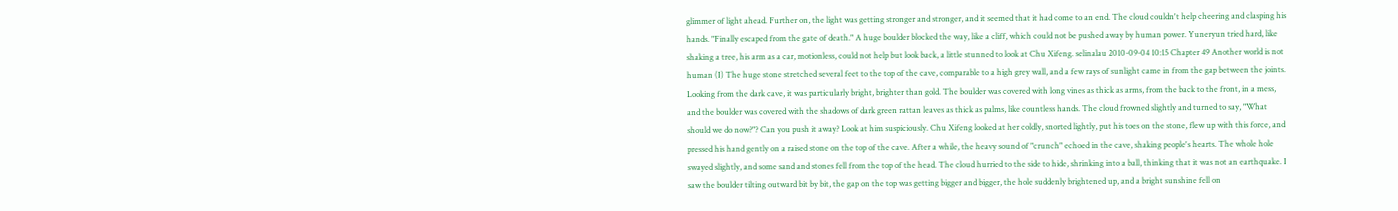glimmer of light ahead. Further on, the light was getting stronger and stronger, and it seemed that it had come to an end. The cloud couldn't help cheering and clasping his hands. "Finally escaped from the gate of death." A huge boulder blocked the way, like a cliff, which could not be pushed away by human power. Yuneryun tried hard, like shaking a tree, his arm as a car, motionless, could not help but look back, a little stunned to look at Chu Xifeng. selinalau 2010-09-04 10:15 Chapter 49 Another world is not human (I) The huge stone stretched several feet to the top of the cave, comparable to a high grey wall, and a few rays of sunlight came in from the gap between the joints. Looking from the dark cave, it was particularly bright, brighter than gold. The boulder was covered with long vines as thick as arms, from the back to the front, in a mess, and the boulder was covered with the shadows of dark green rattan leaves as thick as palms, like countless hands. The cloud frowned slightly and turned to say, "What should we do now?"? Can you push it away? Look at him suspiciously. Chu Xifeng looked at her coldly, snorted lightly, put his toes on the stone, flew up with this force, and pressed his hand gently on a raised stone on the top of the cave. After a while, the heavy sound of "crunch" echoed in the cave, shaking people's hearts. The whole hole swayed slightly, and some sand and stones fell from the top of the head. The cloud hurried to the side to hide, shrinking into a ball, thinking that it was not an earthquake. I saw the boulder tilting outward bit by bit, the gap on the top was getting bigger and bigger, the hole suddenly brightened up, and a bright sunshine fell on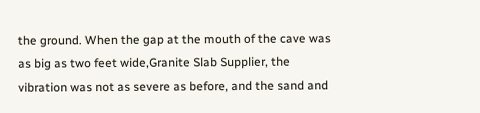the ground. When the gap at the mouth of the cave was as big as two feet wide,Granite Slab Supplier, the vibration was not as severe as before, and the sand and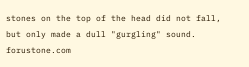stones on the top of the head did not fall, but only made a dull "gurgling" sound. forustone.com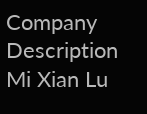Company Description
Mi Xian Lu